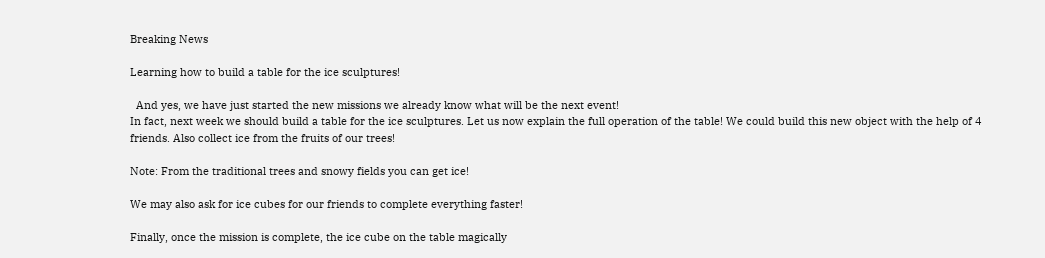Breaking News

Learning how to build a table for the ice sculptures!

  And yes, we have just started the new missions we already know what will be the next event!
In fact, next week we should build a table for the ice sculptures. Let us now explain the full operation of the table! We could build this new object with the help of 4 friends. Also collect ice from the fruits of our trees!

Note: From the traditional trees and snowy fields you can get ice!

We may also ask for ice cubes for our friends to complete everything faster!

Finally, once the mission is complete, the ice cube on the table magically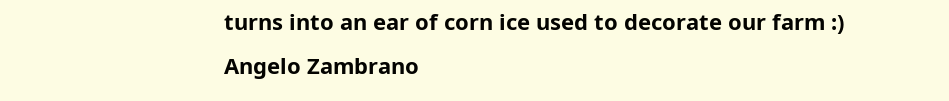turns into an ear of corn ice used to decorate our farm :)
Angelo Zambrano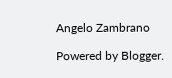Angelo Zambrano

Powered by Blogger.